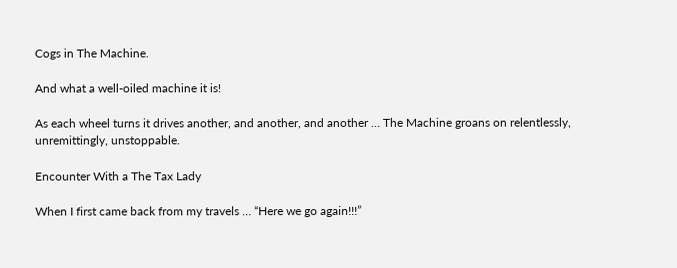Cogs in The Machine.

And what a well-oiled machine it is!

As each wheel turns it drives another, and another, and another … The Machine groans on relentlessly, unremittingly, unstoppable.

Encounter With a The Tax Lady

When I first came back from my travels … “Here we go again!!!”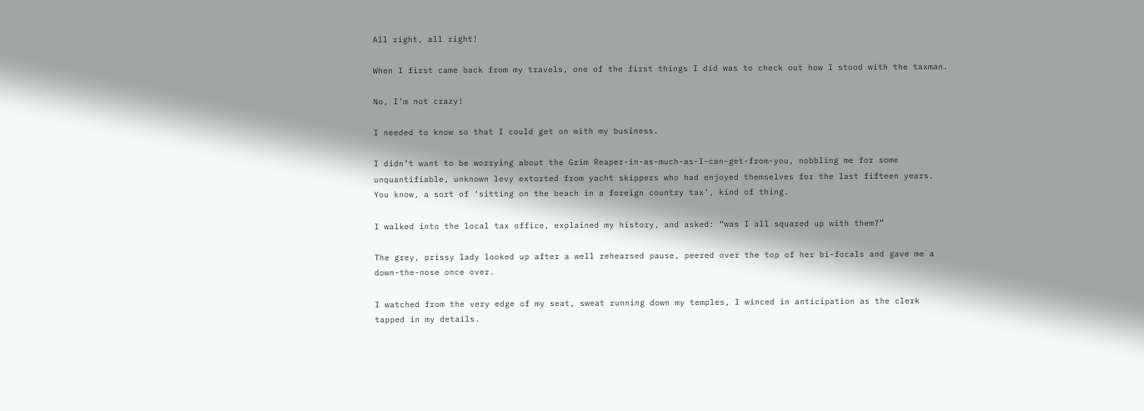All right, all right!

When I first came back from my travels, one of the first things I did was to check out how I stood with the taxman.

No, I’m not crazy!

I needed to know so that I could get on with my business.

I didn’t want to be worrying about the Grim Reaper-in-as-much-as-I-can-get-from-you, nobbling me for some unquantifiable, unknown levy extorted from yacht skippers who had enjoyed themselves for the last fifteen years. You know, a sort of ‘sitting on the beach in a foreign country tax’, kind of thing.

I walked into the local tax office, explained my history, and asked: “was I all squared up with them?”

The grey, prissy lady looked up after a well rehearsed pause, peered over the top of her bi-focals and gave me a down-the-nose once over.

I watched from the very edge of my seat, sweat running down my temples, I winced in anticipation as the clerk tapped in my details.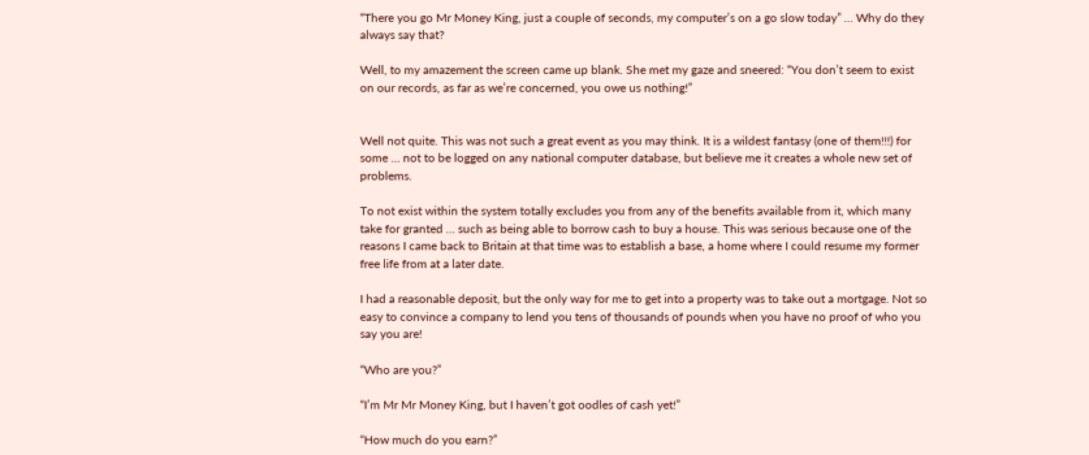“There you go Mr Money King, just a couple of seconds, my computer’s on a go slow today” … Why do they always say that?

Well, to my amazement the screen came up blank. She met my gaze and sneered: “You don’t seem to exist on our records, as far as we’re concerned, you owe us nothing!”


Well not quite. This was not such a great event as you may think. It is a wildest fantasy (one of them!!!) for some … not to be logged on any national computer database, but believe me it creates a whole new set of problems.

To not exist within the system totally excludes you from any of the benefits available from it, which many take for granted … such as being able to borrow cash to buy a house. This was serious because one of the reasons I came back to Britain at that time was to establish a base, a home where I could resume my former free life from at a later date.

I had a reasonable deposit, but the only way for me to get into a property was to take out a mortgage. Not so easy to convince a company to lend you tens of thousands of pounds when you have no proof of who you say you are!

“Who are you?”

“I’m Mr Mr Money King, but I haven’t got oodles of cash yet!”

“How much do you earn?”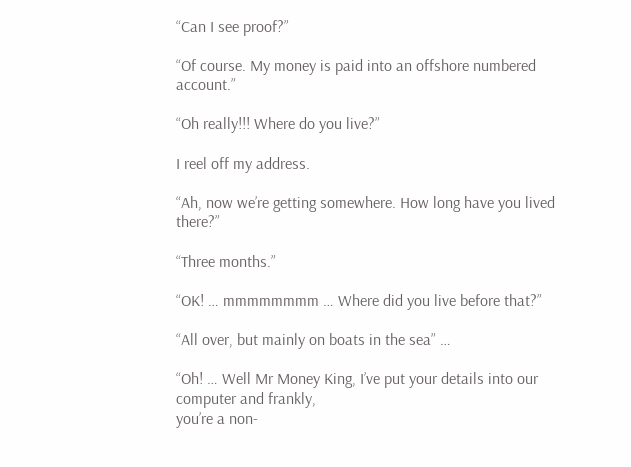“Can I see proof?”

“Of course. My money is paid into an offshore numbered account.”

“Oh really!!! Where do you live?”

I reel off my address.

“Ah, now we’re getting somewhere. How long have you lived there?”

“Three months.”

“OK! … mmmmmmmm … Where did you live before that?”

“All over, but mainly on boats in the sea” …

“Oh! … Well Mr Money King, I’ve put your details into our computer and frankly,
you’re a non-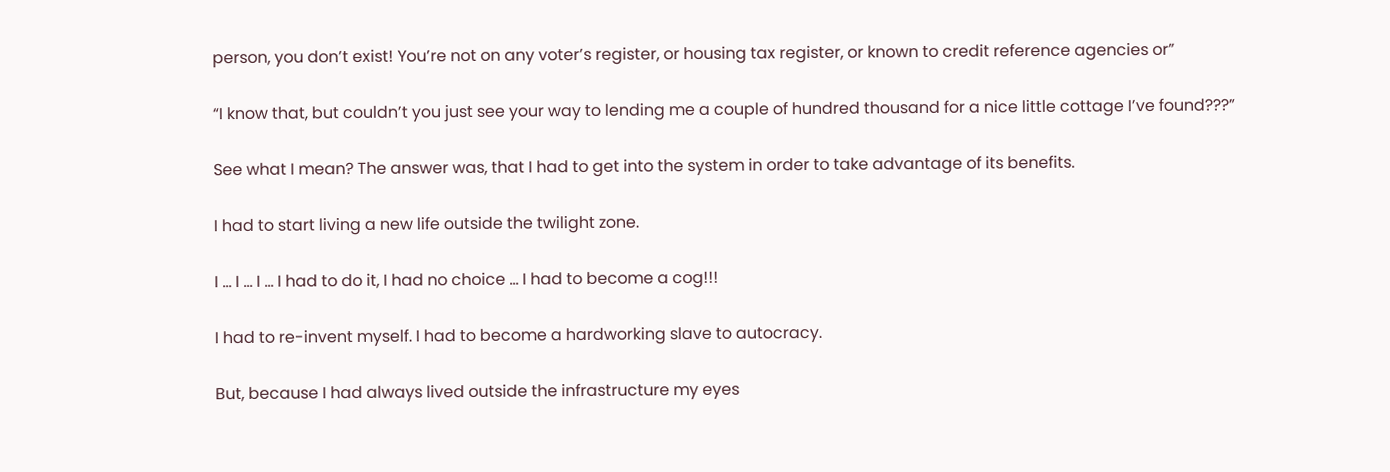person, you don’t exist! You’re not on any voter’s register, or housing tax register, or known to credit reference agencies or”

“I know that, but couldn’t you just see your way to lending me a couple of hundred thousand for a nice little cottage I’ve found???”

See what I mean? The answer was, that I had to get into the system in order to take advantage of its benefits.

I had to start living a new life outside the twilight zone.

I … I … I … I had to do it, I had no choice … I had to become a cog!!!

I had to re-invent myself. I had to become a hardworking slave to autocracy.

But, because I had always lived outside the infrastructure my eyes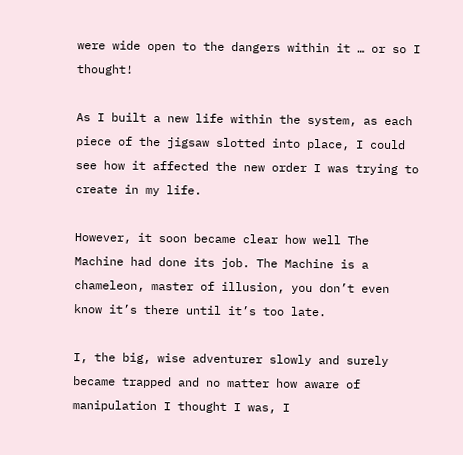were wide open to the dangers within it … or so I thought!

As I built a new life within the system, as each piece of the jigsaw slotted into place, I could see how it affected the new order I was trying to create in my life.

However, it soon became clear how well The Machine had done its job. The Machine is a chameleon, master of illusion, you don’t even know it’s there until it’s too late.

I, the big, wise adventurer slowly and surely became trapped and no matter how aware of manipulation I thought I was, I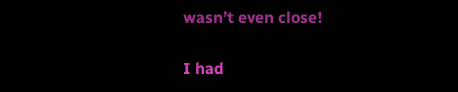wasn’t even close!

I had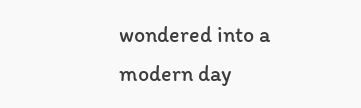wondered into a modern day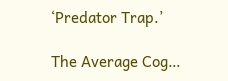‘Predator Trap.’

The Average Cog…